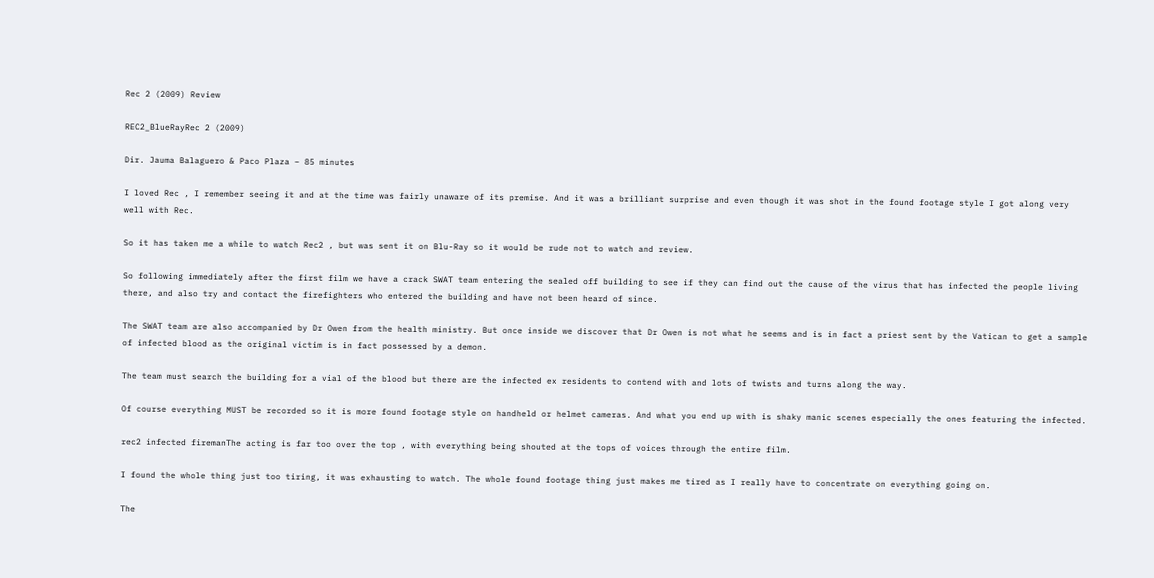Rec 2 (2009) Review

REC2_BlueRayRec 2 (2009)

Dir. Jauma Balaguero & Paco Plaza – 85 minutes

I loved Rec , I remember seeing it and at the time was fairly unaware of its premise. And it was a brilliant surprise and even though it was shot in the found footage style I got along very well with Rec.

So it has taken me a while to watch Rec2 , but was sent it on Blu-Ray so it would be rude not to watch and review.

So following immediately after the first film we have a crack SWAT team entering the sealed off building to see if they can find out the cause of the virus that has infected the people living there, and also try and contact the firefighters who entered the building and have not been heard of since.

The SWAT team are also accompanied by Dr Owen from the health ministry. But once inside we discover that Dr Owen is not what he seems and is in fact a priest sent by the Vatican to get a sample of infected blood as the original victim is in fact possessed by a demon.

The team must search the building for a vial of the blood but there are the infected ex residents to contend with and lots of twists and turns along the way.

Of course everything MUST be recorded so it is more found footage style on handheld or helmet cameras. And what you end up with is shaky manic scenes especially the ones featuring the infected.

rec2 infected firemanThe acting is far too over the top , with everything being shouted at the tops of voices through the entire film.

I found the whole thing just too tiring, it was exhausting to watch. The whole found footage thing just makes me tired as I really have to concentrate on everything going on.

The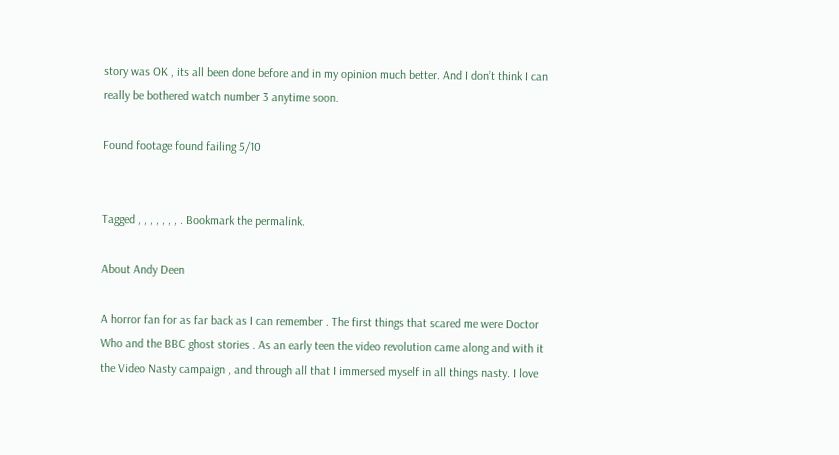story was OK , its all been done before and in my opinion much better. And I don’t think I can really be bothered watch number 3 anytime soon.

Found footage found failing 5/10


Tagged , , , , , , , . Bookmark the permalink.

About Andy Deen

A horror fan for as far back as I can remember . The first things that scared me were Doctor Who and the BBC ghost stories . As an early teen the video revolution came along and with it the Video Nasty campaign , and through all that I immersed myself in all things nasty. I love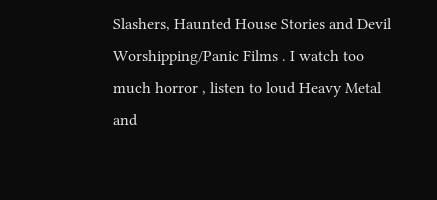Slashers, Haunted House Stories and Devil Worshipping/Panic Films . I watch too much horror , listen to loud Heavy Metal and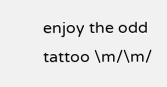enjoy the odd tattoo \m/\m/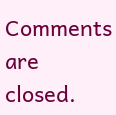Comments are closed.